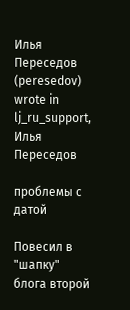Илья Переседов (peresedov) wrote in lj_ru_support,
Илья Переседов

проблемы с датой

Повесил в "шапку" блога второй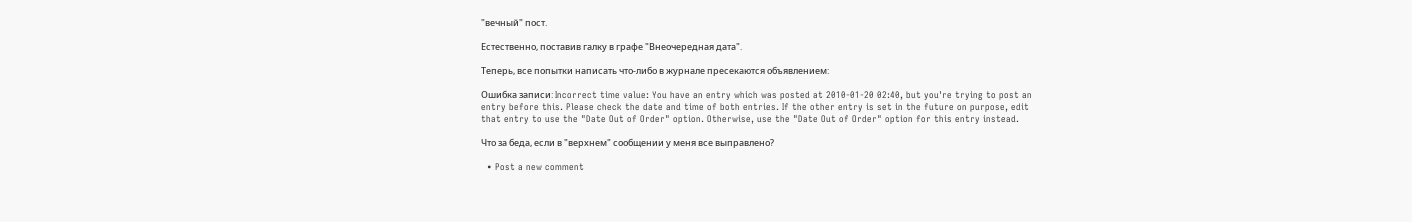"вечный" пост.

Естественно, поставив галку в графе "Внеочередная дата".

Теперь, все попытки написать что-либо в журнале пресекаются объявлением:

Ошибка записи: Incorrect time value: You have an entry which was posted at 2010-01-20 02:40, but you're trying to post an entry before this. Please check the date and time of both entries. If the other entry is set in the future on purpose, edit that entry to use the "Date Out of Order" option. Otherwise, use the "Date Out of Order" option for this entry instead.

Что за беда, если в "верхнем" сообщении у меня все выправлено?

  • Post a new comment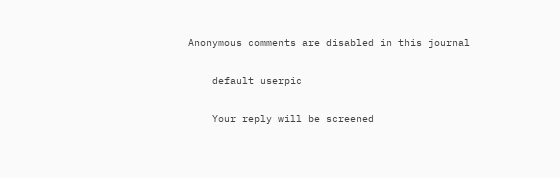Anonymous comments are disabled in this journal

    default userpic

    Your reply will be screened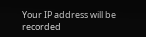Your IP address will be recorded